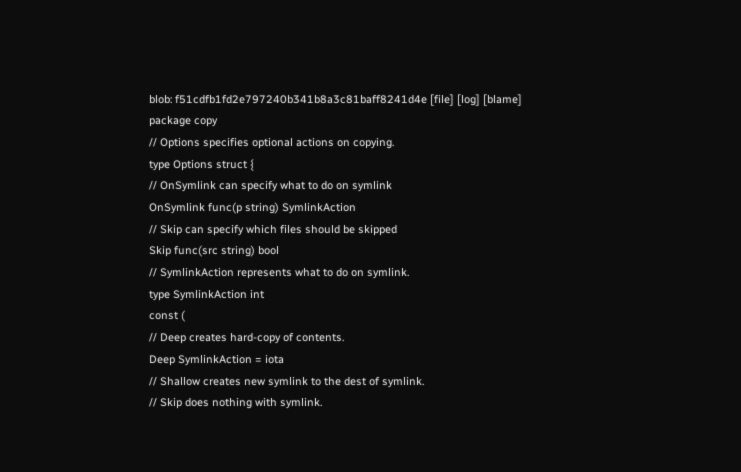blob: f51cdfb1fd2e797240b341b8a3c81baff8241d4e [file] [log] [blame]
package copy
// Options specifies optional actions on copying.
type Options struct {
// OnSymlink can specify what to do on symlink
OnSymlink func(p string) SymlinkAction
// Skip can specify which files should be skipped
Skip func(src string) bool
// SymlinkAction represents what to do on symlink.
type SymlinkAction int
const (
// Deep creates hard-copy of contents.
Deep SymlinkAction = iota
// Shallow creates new symlink to the dest of symlink.
// Skip does nothing with symlink.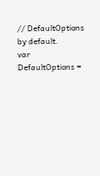// DefaultOptions by default.
var DefaultOptions =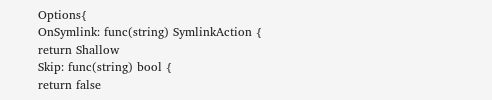Options{
OnSymlink: func(string) SymlinkAction {
return Shallow
Skip: func(string) bool {
return false